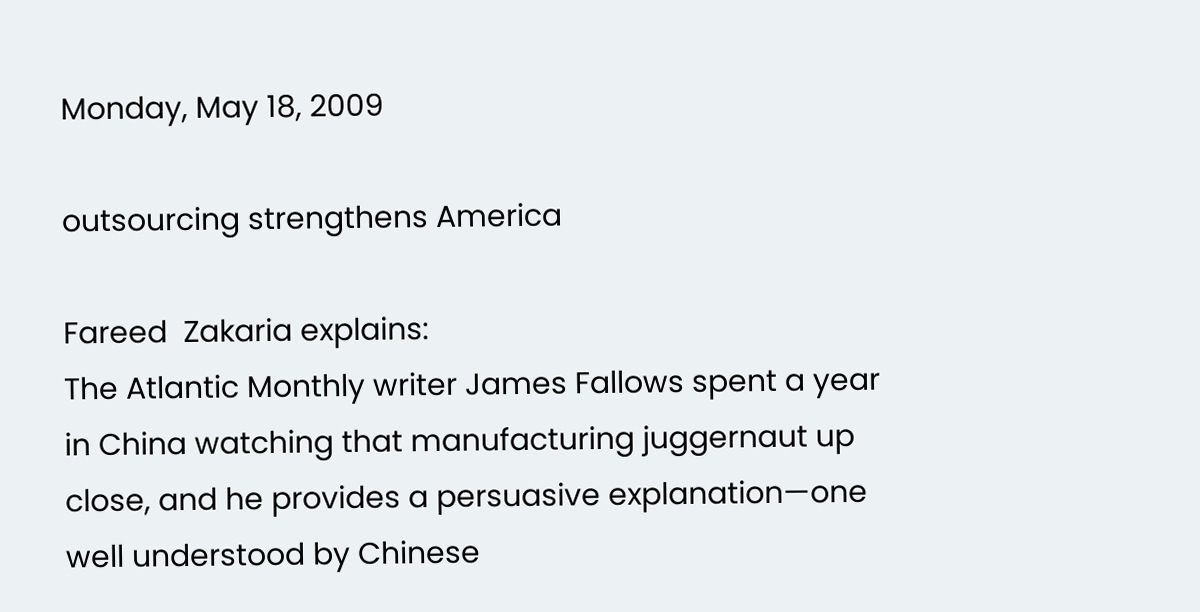Monday, May 18, 2009

outsourcing strengthens America

Fareed  Zakaria explains:
The Atlantic Monthly writer James Fallows spent a year in China watching that manufacturing juggernaut up close, and he provides a persuasive explanation—one well understood by Chinese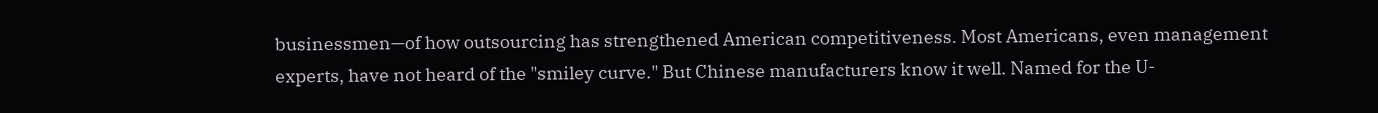businessmen—of how outsourcing has strengthened American competitiveness. Most Americans, even management experts, have not heard of the "smiley curve." But Chinese manufacturers know it well. Named for the U-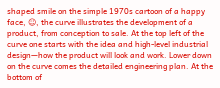shaped smile on the simple 1970s cartoon of a happy face, ☺, the curve illustrates the development of a product, from conception to sale. At the top left of the curve one starts with the idea and high-level industrial design—how the product will look and work. Lower down on the curve comes the detailed engineering plan. At the bottom of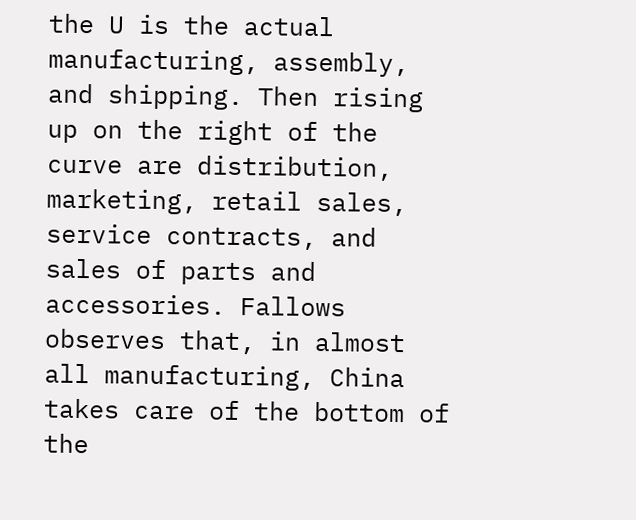the U is the actual manufacturing, assembly, and shipping. Then rising up on the right of the curve are distribution, marketing, retail sales, service contracts, and sales of parts and accessories. Fallows observes that, in almost all manufacturing, China takes care of the bottom of the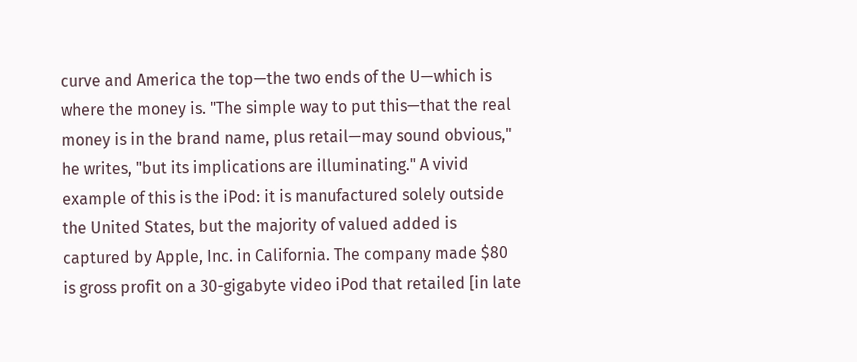curve and America the top—the two ends of the U—which is where the money is. "The simple way to put this—that the real money is in the brand name, plus retail—may sound obvious," he writes, "but its implications are illuminating." A vivid example of this is the iPod: it is manufactured solely outside the United States, but the majority of valued added is captured by Apple, Inc. in California. The company made $80 is gross profit on a 30-gigabyte video iPod that retailed [in late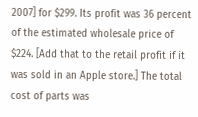2007] for $299. Its profit was 36 percent of the estimated wholesale price of $224. [Add that to the retail profit if it was sold in an Apple store.] The total cost of parts was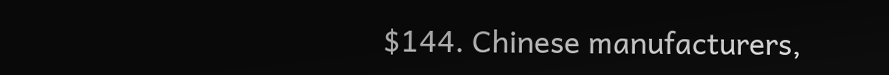$144. Chinese manufacturers,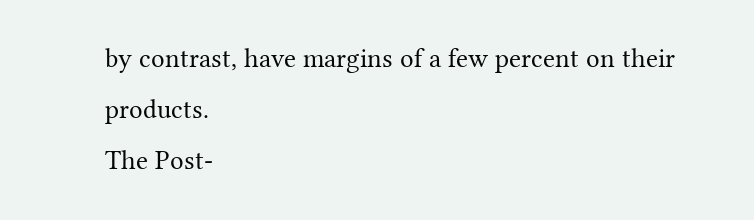by contrast, have margins of a few percent on their products.
The Post-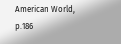American World, p.186